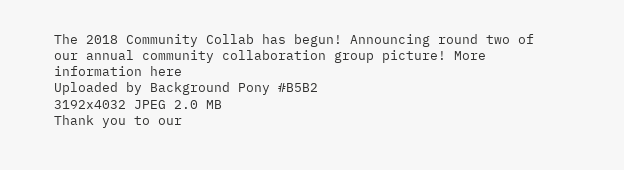The 2018 Community Collab has begun! Announcing round two of our annual community collaboration group picture! More information here
Uploaded by Background Pony #B5B2
3192x4032 JPEG 2.0 MB
Thank you to our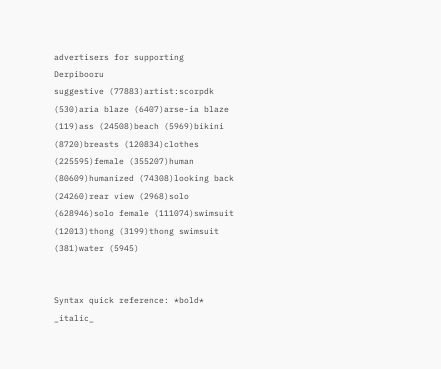advertisers for supporting Derpibooru
suggestive (77883)artist:scorpdk (530)aria blaze (6407)arse-ia blaze (119)ass (24508)beach (5969)bikini (8720)breasts (120834)clothes (225595)female (355207)human (80609)humanized (74308)looking back (24260)rear view (2968)solo (628946)solo female (111074)swimsuit (12013)thong (3199)thong swimsuit (381)water (5945)


Syntax quick reference: *bold* _italic_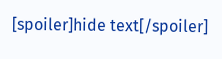[spoiler]hide text[/spoiler]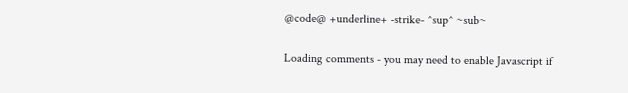@code@ +underline+ -strike- ^sup^ ~sub~

Loading comments - you may need to enable Javascript if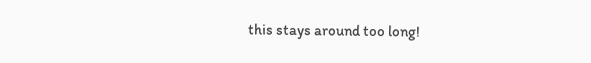this stays around too long!